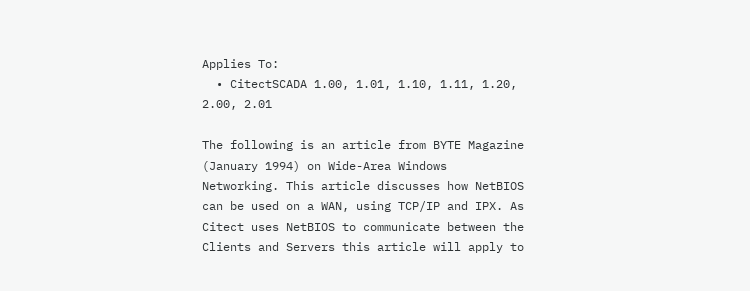Applies To:
  • CitectSCADA 1.00, 1.01, 1.10, 1.11, 1.20, 2.00, 2.01

The following is an article from BYTE Magazine (January 1994) on Wide-Area Windows Networking. This article discusses how NetBIOS can be used on a WAN, using TCP/IP and IPX. As Citect uses NetBIOS to communicate between the Clients and Servers this article will apply to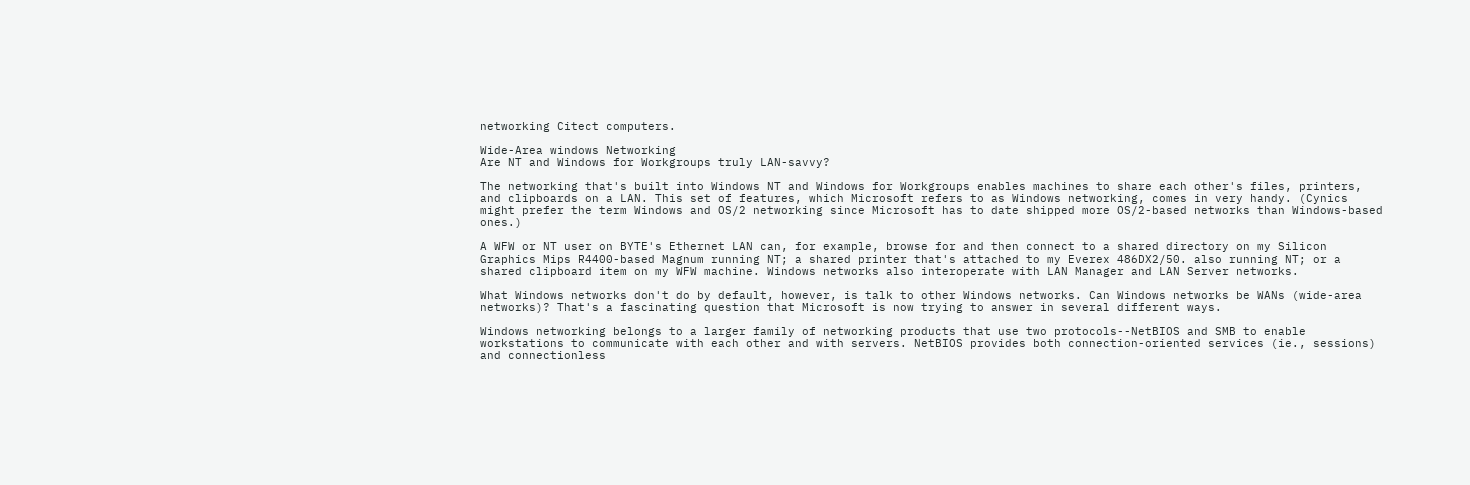networking Citect computers.

Wide-Area windows Networking
Are NT and Windows for Workgroups truly LAN-savvy?

The networking that's built into Windows NT and Windows for Workgroups enables machines to share each other's files, printers, and clipboards on a LAN. This set of features, which Microsoft refers to as Windows networking, comes in very handy. (Cynics might prefer the term Windows and OS/2 networking since Microsoft has to date shipped more OS/2-based networks than Windows-based ones.)

A WFW or NT user on BYTE's Ethernet LAN can, for example, browse for and then connect to a shared directory on my Silicon Graphics Mips R4400-based Magnum running NT; a shared printer that's attached to my Everex 486DX2/50. also running NT; or a shared clipboard item on my WFW machine. Windows networks also interoperate with LAN Manager and LAN Server networks.

What Windows networks don't do by default, however, is talk to other Windows networks. Can Windows networks be WANs (wide-area networks)? That's a fascinating question that Microsoft is now trying to answer in several different ways.

Windows networking belongs to a larger family of networking products that use two protocols--NetBIOS and SMB to enable workstations to communicate with each other and with servers. NetBIOS provides both connection-oriented services (ie., sessions) and connectionless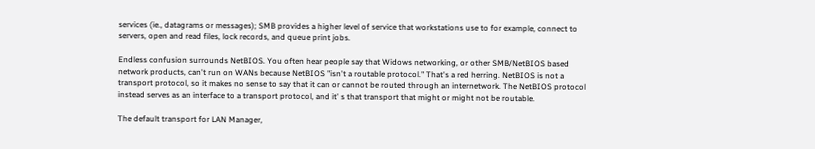services (ie., datagrams or messages); SMB provides a higher level of service that workstations use to for example, connect to servers, open and read files, lock records, and queue print jobs.

Endless confusion surrounds NetBIOS. You often hear people say that Widows networking, or other SMB/NetBIOS based network products, can't run on WANs because NetBIOS "isn't a routable protocol." That's a red herring. NetBIOS is not a transport protocol, so it makes no sense to say that it can or cannot be routed through an internetwork. The NetBIOS protocol instead serves as an interface to a transport protocol, and it' s that transport that might or might not be routable.

The default transport for LAN Manager,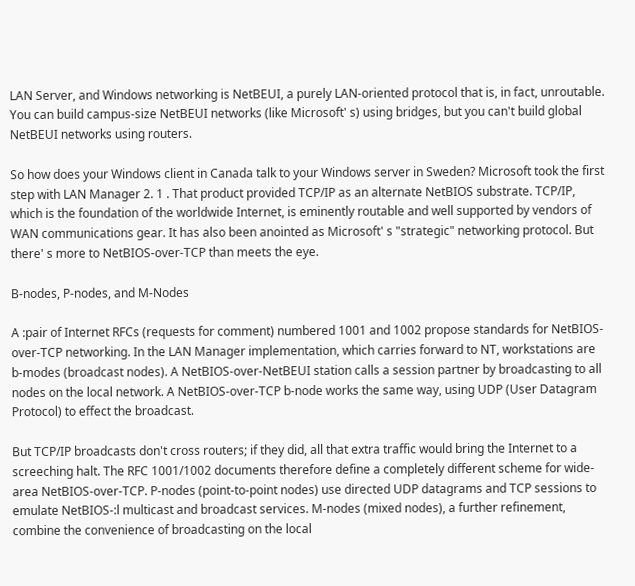LAN Server, and Windows networking is NetBEUI, a purely LAN-oriented protocol that is, in fact, unroutable. You can build campus-size NetBEUI networks (like Microsoft' s) using bridges, but you can't build global NetBEUI networks using routers.

So how does your Windows client in Canada talk to your Windows server in Sweden? Microsoft took the first step with LAN Manager 2. 1 . That product provided TCP/IP as an alternate NetBIOS substrate. TCP/IP, which is the foundation of the worldwide Internet, is eminently routable and well supported by vendors of WAN communications gear. It has also been anointed as Microsoft' s "strategic" networking protocol. But there' s more to NetBIOS-over-TCP than meets the eye.

B-nodes, P-nodes, and M-Nodes

A :pair of Internet RFCs (requests for comment) numbered 1001 and 1002 propose standards for NetBIOS- over-TCP networking. In the LAN Manager implementation, which carries forward to NT, workstations are b-modes (broadcast nodes). A NetBIOS-over-NetBEUI station calls a session partner by broadcasting to all nodes on the local network. A NetBIOS-over-TCP b-node works the same way, using UDP (User Datagram Protocol) to effect the broadcast.

But TCP/IP broadcasts don't cross routers; if they did, all that extra traffic would bring the Internet to a screeching halt. The RFC 1001/1002 documents therefore define a completely different scheme for wide-area NetBIOS-over-TCP. P-nodes (point-to-point nodes) use directed UDP datagrams and TCP sessions to emulate NetBIOS-:l multicast and broadcast services. M-nodes (mixed nodes), a further refinement, combine the convenience of broadcasting on the local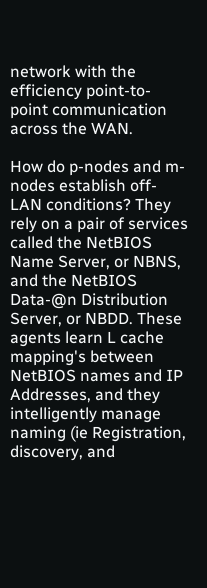network with the efficiency point-to-point communication across the WAN.

How do p-nodes and m-nodes establish off-LAN conditions? They rely on a pair of services called the NetBIOS Name Server, or NBNS, and the NetBIOS Data-@n Distribution Server, or NBDD. These agents learn L cache mapping's between NetBIOS names and IP Addresses, and they intelligently manage naming (ie Registration, discovery, and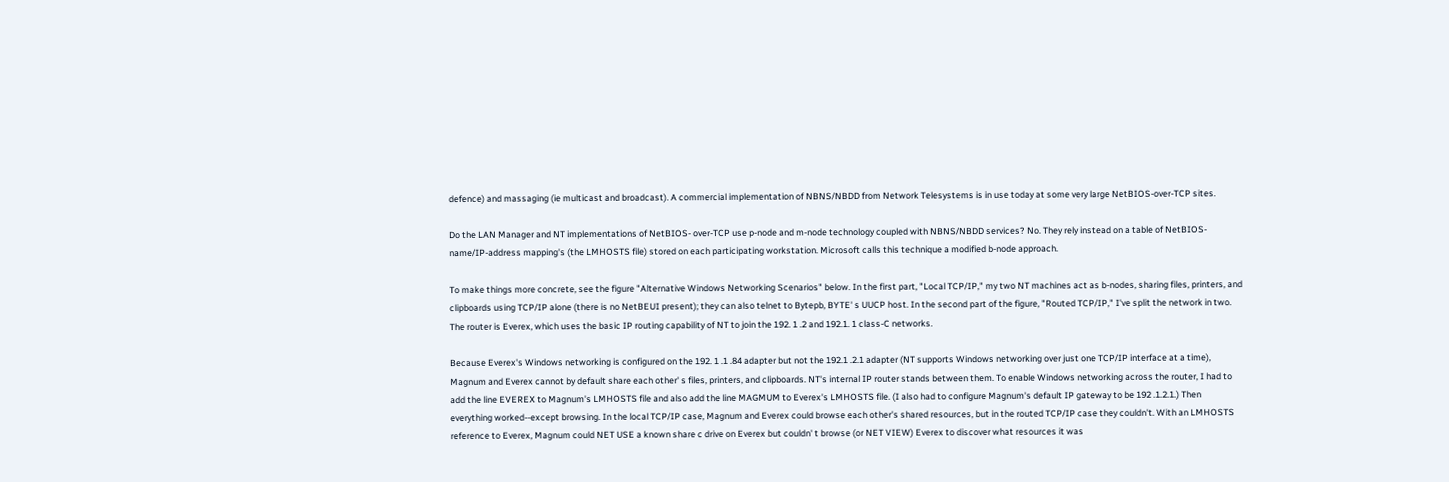defence) and massaging (ie multicast and broadcast). A commercial implementation of NBNS/NBDD from Network Telesystems is in use today at some very large NetBIOS-over-TCP sites.

Do the LAN Manager and NT implementations of NetBIOS- over-TCP use p-node and m-node technology coupled with NBNS/NBDD services? No. They rely instead on a table of NetBIOS-name/IP-address mapping's (the LMHOSTS file) stored on each participating workstation. Microsoft calls this technique a modified b-node approach.

To make things more concrete, see the figure "Alternative Windows Networking Scenarios" below. In the first part, "Local TCP/IP," my two NT machines act as b-nodes, sharing files, printers, and clipboards using TCP/IP alone (there is no NetBEUI present); they can also telnet to Bytepb, BYTE' s UUCP host. In the second part of the figure, "Routed TCP/IP," I've split the network in two. The router is Everex, which uses the basic IP routing capability of NT to join the 192. 1 .2 and 192.1. 1 class-C networks.

Because Everex's Windows networking is configured on the 192. 1 .1 .84 adapter but not the 192.1 .2.1 adapter (NT supports Windows networking over just one TCP/IP interface at a time), Magnum and Everex cannot by default share each other' s files, printers, and clipboards. NT's internal IP router stands between them. To enable Windows networking across the router, I had to add the line EVEREX to Magnum's LMHOSTS file and also add the line MAGMUM to Everex's LMHOSTS file. (I also had to configure Magnum's default IP gateway to be 192 .1.2.1.) Then everything worked--except browsing. In the local TCP/IP case, Magnum and Everex could browse each other's shared resources, but in the routed TCP/IP case they couldn't. With an LMHOSTS reference to Everex, Magnum could NET USE a known share c drive on Everex but couldn' t browse (or NET VIEW) Everex to discover what resources it was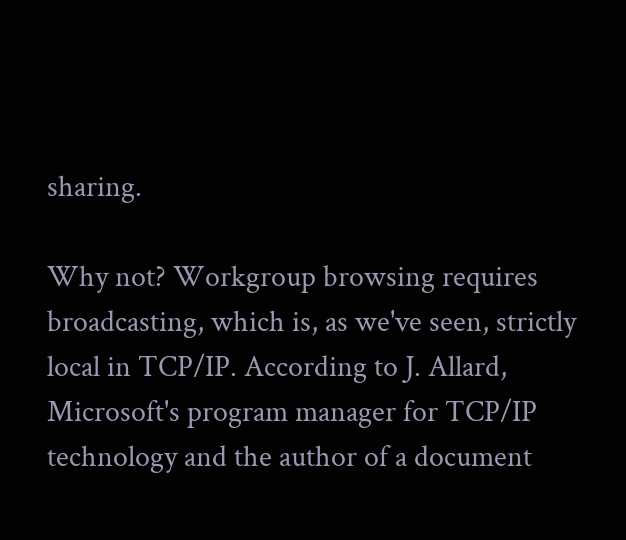sharing.

Why not? Workgroup browsing requires broadcasting, which is, as we've seen, strictly local in TCP/IP. According to J. Allard, Microsoft's program manager for TCP/IP technology and the author of a document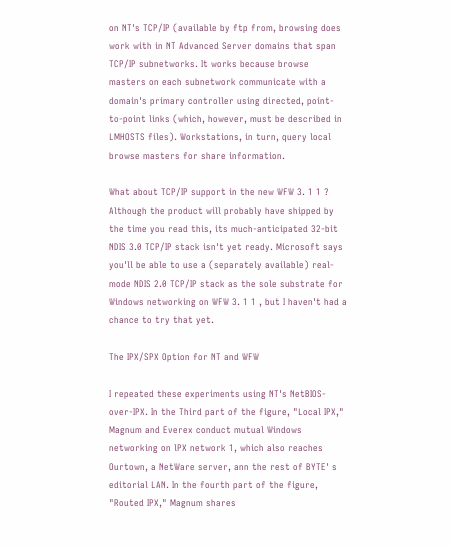on NT's TCP/IP (available by ftp from, browsing does work with in NT Advanced Server domains that span TCP/IP subnetworks. It works because browse masters on each subnetwork communicate with a domain's primary controller using directed, point-to-point links (which, however, must be described in LMHOSTS files). Workstations, in turn, query local browse masters for share information.

What about TCP/IP support in the new WFW 3. 1 1 ? Although the product will probably have shipped by the time you read this, its much-anticipated 32-bit NDIS 3.0 TCP/IP stack isn't yet ready. Microsoft says you'll be able to use a (separately available) real-mode NDIS 2.0 TCP/IP stack as the sole substrate for Windows networking on WFW 3. 1 1 , but I haven't had a chance to try that yet.

The IPX/SPX Option for NT and WFW

I repeated these experiments using NT's NetBIOS-over-IPX. In the Third part of the figure, "Local IPX," Magnum and Everex conduct mutual Windows networking on lPX network 1, which also reaches Ourtown, a NetWare server, ann the rest of BYTE' s editorial LAN. In the fourth part of the figure, "Routed IPX," Magnum shares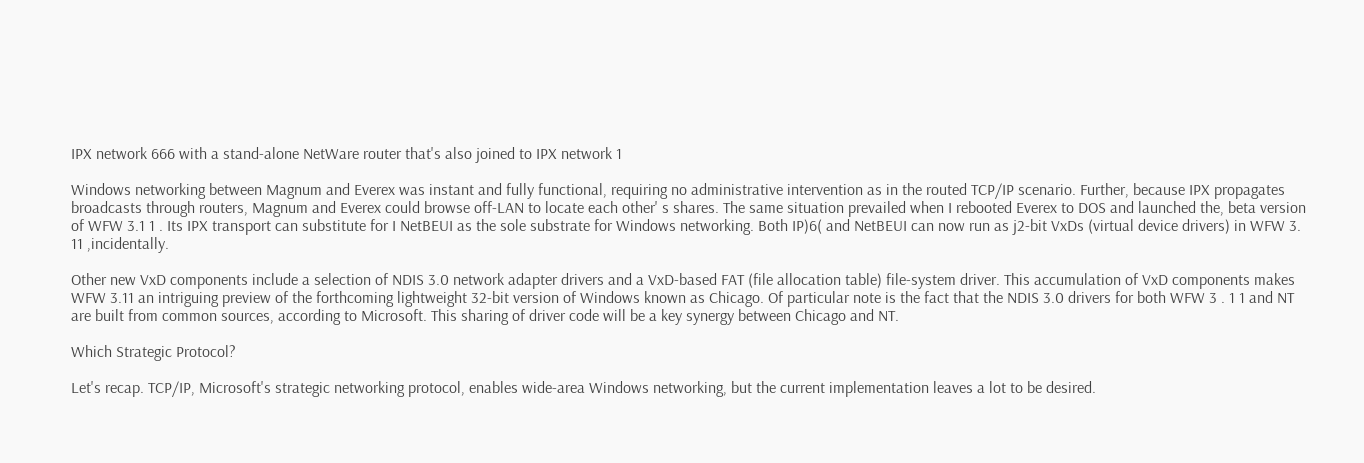IPX network 666 with a stand-alone NetWare router that's also joined to IPX network 1

Windows networking between Magnum and Everex was instant and fully functional, requiring no administrative intervention as in the routed TCP/IP scenario. Further, because IPX propagates broadcasts through routers, Magnum and Everex could browse off-LAN to locate each other' s shares. The same situation prevailed when I rebooted Everex to DOS and launched the, beta version of WFW 3.1 1 . Its IPX transport can substitute for I NetBEUI as the sole substrate for Windows networking. Both IP)6( and NetBEUI can now run as j2-bit VxDs (virtual device drivers) in WFW 3. 11 ,incidentally.

Other new VxD components include a selection of NDIS 3.0 network adapter drivers and a VxD-based FAT (file allocation table) file-system driver. This accumulation of VxD components makes WFW 3.11 an intriguing preview of the forthcoming lightweight 32-bit version of Windows known as Chicago. Of particular note is the fact that the NDIS 3.0 drivers for both WFW 3 . 1 1 and NT are built from common sources, according to Microsoft. This sharing of driver code will be a key synergy between Chicago and NT.

Which Strategic Protocol?

Let's recap. TCP/IP, Microsoft's strategic networking protocol, enables wide-area Windows networking, but the current implementation leaves a lot to be desired.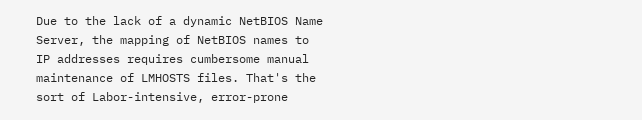Due to the lack of a dynamic NetBIOS Name Server, the mapping of NetBIOS names to IP addresses requires cumbersome manual maintenance of LMHOSTS files. That's the sort of Labor-intensive, error-prone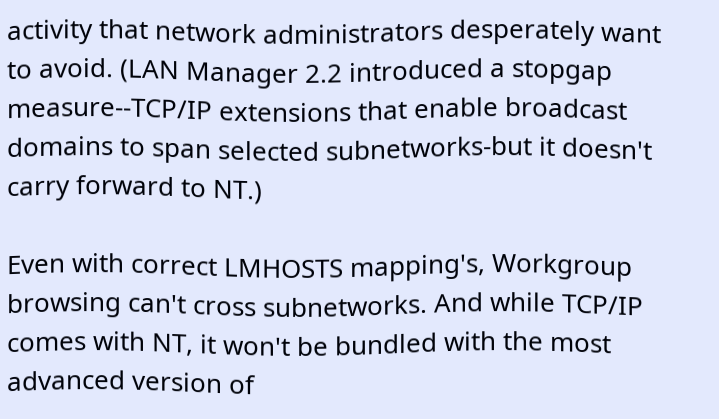activity that network administrators desperately want to avoid. (LAN Manager 2.2 introduced a stopgap measure--TCP/IP extensions that enable broadcast domains to span selected subnetworks-but it doesn't carry forward to NT.)

Even with correct LMHOSTS mapping's, Workgroup browsing can't cross subnetworks. And while TCP/IP comes with NT, it won't be bundled with the most advanced version of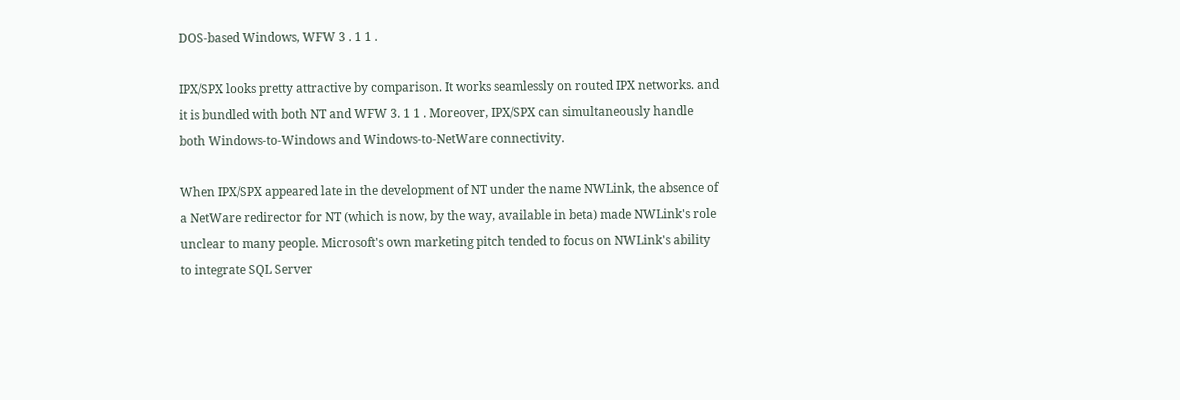DOS-based Windows, WFW 3 . 1 1 .

IPX/SPX looks pretty attractive by comparison. It works seamlessly on routed IPX networks. and it is bundled with both NT and WFW 3. 1 1 . Moreover, IPX/SPX can simultaneously handle both Windows-to-Windows and Windows-to-NetWare connectivity.

When IPX/SPX appeared late in the development of NT under the name NWLink, the absence of a NetWare redirector for NT (which is now, by the way, available in beta) made NWLink's role unclear to many people. Microsoft's own marketing pitch tended to focus on NWLink's ability to integrate SQL Server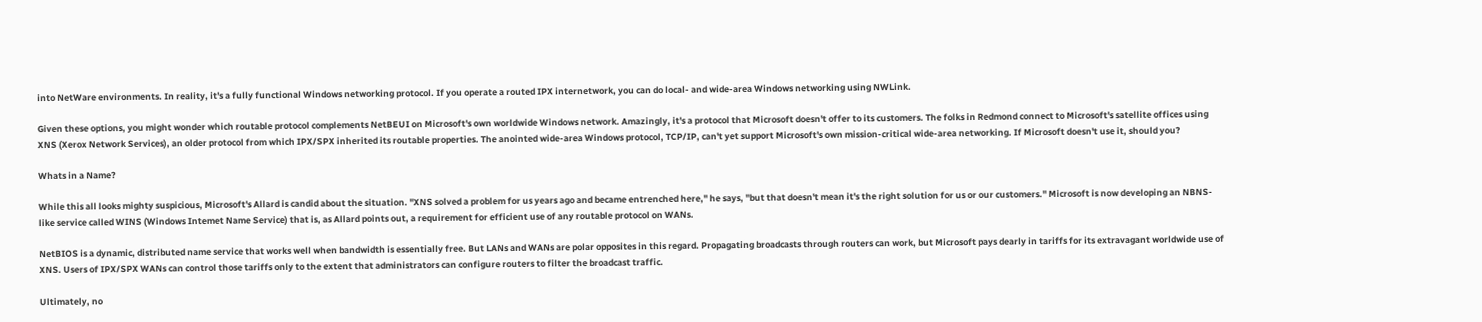into NetWare environments. In reality, it's a fully functional Windows networking protocol. If you operate a routed IPX internetwork, you can do local- and wide-area Windows networking using NWLink.

Given these options, you might wonder which routable protocol complements NetBEUI on Microsoft's own worldwide Windows network. Amazingly, it's a protocol that Microsoft doesn't offer to its customers. The folks in Redmond connect to Microsoft's satellite offices using XNS (Xerox Network Services), an older protocol from which IPX/SPX inherited its routable properties. The anointed wide-area Windows protocol, TCP/IP, can't yet support Microsoft's own mission-critical wide-area networking. If Microsoft doesn't use it, should you?

Whats in a Name?

While this all looks mighty suspicious, Microsoft's Allard is candid about the situation. "XNS solved a problem for us years ago and became entrenched here," he says, "but that doesn't mean it's the right solution for us or our customers." Microsoft is now developing an NBNS-like service called WINS (Windows Intemet Name Service) that is, as Allard points out, a requirement for efficient use of any routable protocol on WANs.

NetBIOS is a dynamic, distributed name service that works well when bandwidth is essentially free. But LANs and WANs are polar opposites in this regard. Propagating broadcasts through routers can work, but Microsoft pays dearly in tariffs for its extravagant worldwide use of XNS. Users of IPX/SPX WANs can control those tariffs only to the extent that administrators can configure routers to filter the broadcast traffic.

Ultimately, no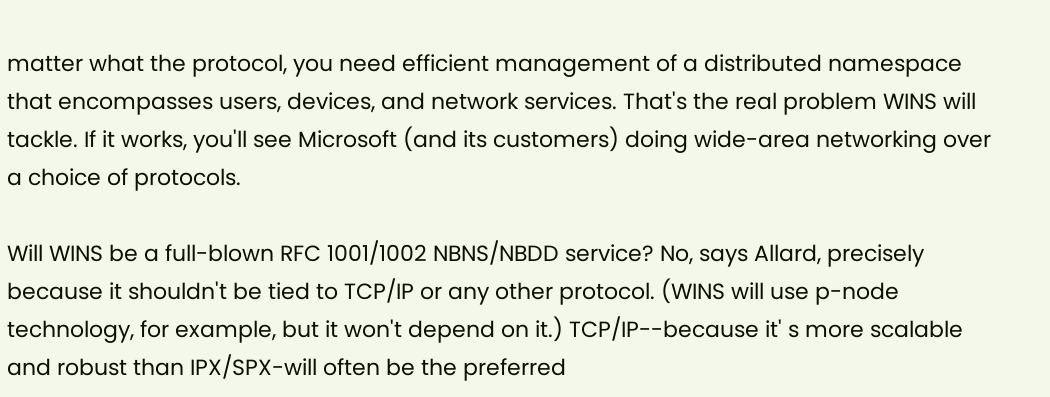matter what the protocol, you need efficient management of a distributed namespace that encompasses users, devices, and network services. That's the real problem WINS will tackle. If it works, you'll see Microsoft (and its customers) doing wide-area networking over a choice of protocols.

Will WINS be a full-blown RFC 1001/1002 NBNS/NBDD service? No, says Allard, precisely because it shouldn't be tied to TCP/IP or any other protocol. (WINS will use p-node technology, for example, but it won't depend on it.) TCP/IP--because it' s more scalable and robust than IPX/SPX-will often be the preferred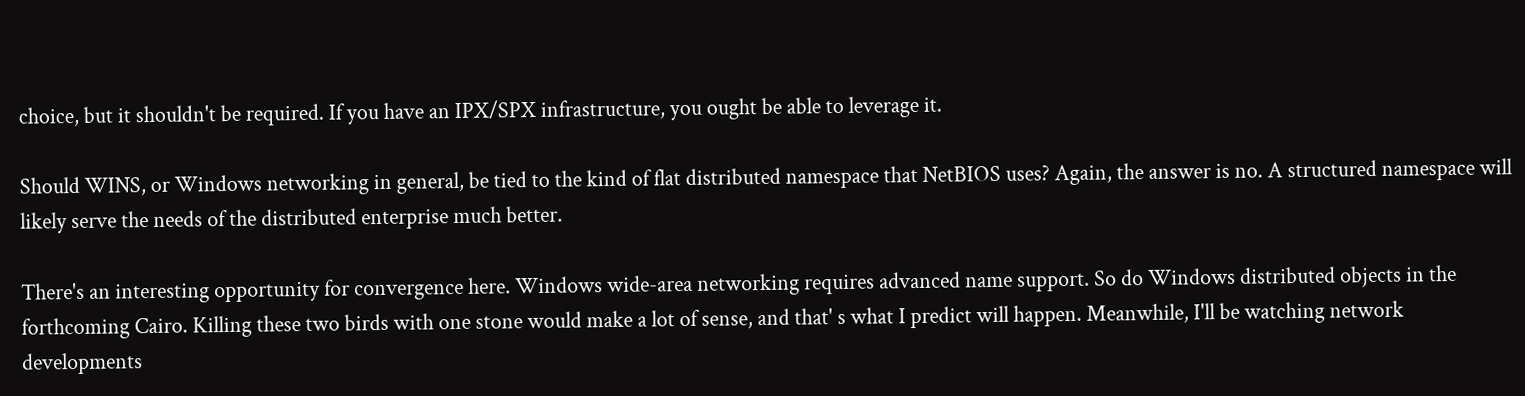choice, but it shouldn't be required. If you have an IPX/SPX infrastructure, you ought be able to leverage it.

Should WINS, or Windows networking in general, be tied to the kind of flat distributed namespace that NetBIOS uses? Again, the answer is no. A structured namespace will likely serve the needs of the distributed enterprise much better.

There's an interesting opportunity for convergence here. Windows wide-area networking requires advanced name support. So do Windows distributed objects in the forthcoming Cairo. Killing these two birds with one stone would make a lot of sense, and that' s what I predict will happen. Meanwhile, I'll be watching network developments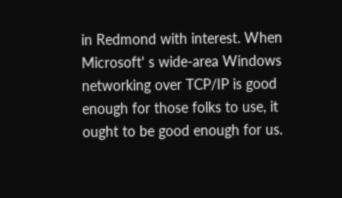in Redmond with interest. When Microsoft' s wide-area Windows networking over TCP/IP is good enough for those folks to use, it ought to be good enough for us.